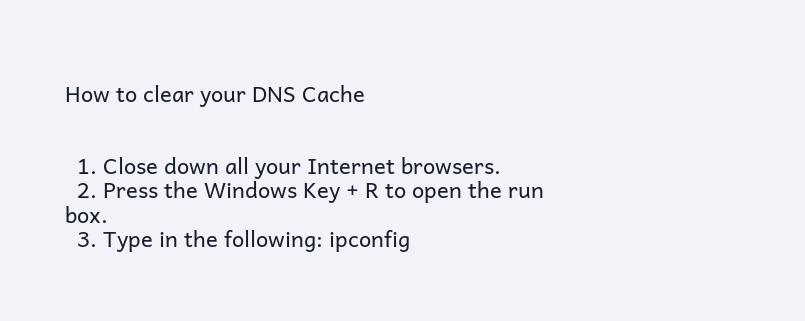How to clear your DNS Cache


  1. Close down all your Internet browsers.
  2. Press the Windows Key + R to open the run box.
  3. Type in the following: ipconfig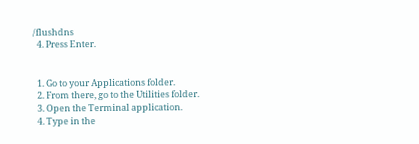/flushdns
  4. Press Enter.


  1. Go to your Applications folder.
  2. From there, go to the Utilities folder.
  3. Open the Terminal application.
  4. Type in the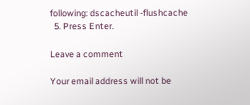following: dscacheutil -flushcache
  5. Press Enter.

Leave a comment

Your email address will not be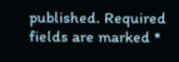published. Required fields are marked *